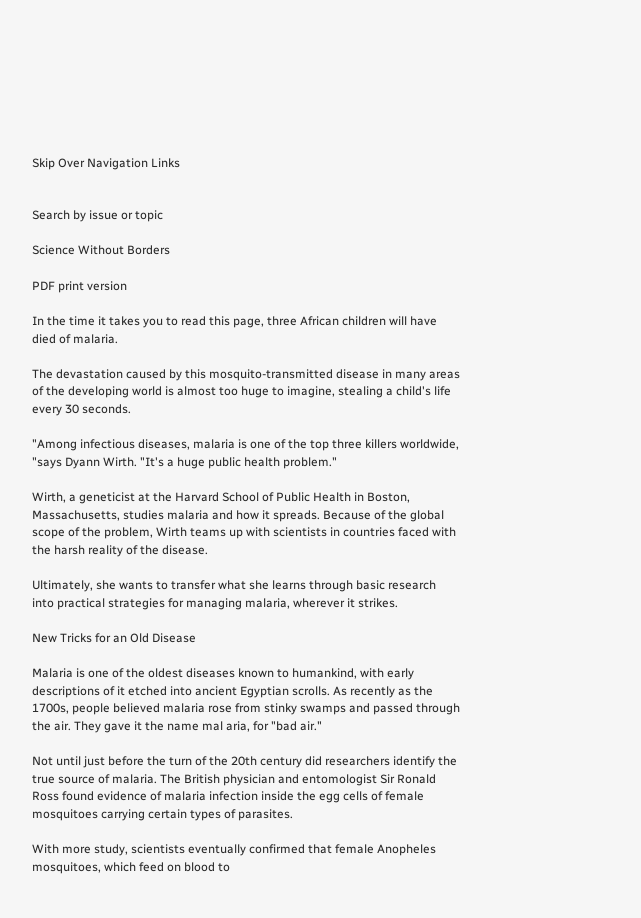Skip Over Navigation Links


Search by issue or topic

Science Without Borders

PDF print version

In the time it takes you to read this page, three African children will have died of malaria.

The devastation caused by this mosquito-transmitted disease in many areas of the developing world is almost too huge to imagine, stealing a child's life every 30 seconds.

"Among infectious diseases, malaria is one of the top three killers worldwide, "says Dyann Wirth. "It's a huge public health problem."

Wirth, a geneticist at the Harvard School of Public Health in Boston, Massachusetts, studies malaria and how it spreads. Because of the global scope of the problem, Wirth teams up with scientists in countries faced with the harsh reality of the disease.

Ultimately, she wants to transfer what she learns through basic research into practical strategies for managing malaria, wherever it strikes.

New Tricks for an Old Disease

Malaria is one of the oldest diseases known to humankind, with early descriptions of it etched into ancient Egyptian scrolls. As recently as the 1700s, people believed malaria rose from stinky swamps and passed through the air. They gave it the name mal aria, for "bad air."

Not until just before the turn of the 20th century did researchers identify the true source of malaria. The British physician and entomologist Sir Ronald Ross found evidence of malaria infection inside the egg cells of female mosquitoes carrying certain types of parasites.

With more study, scientists eventually confirmed that female Anopheles mosquitoes, which feed on blood to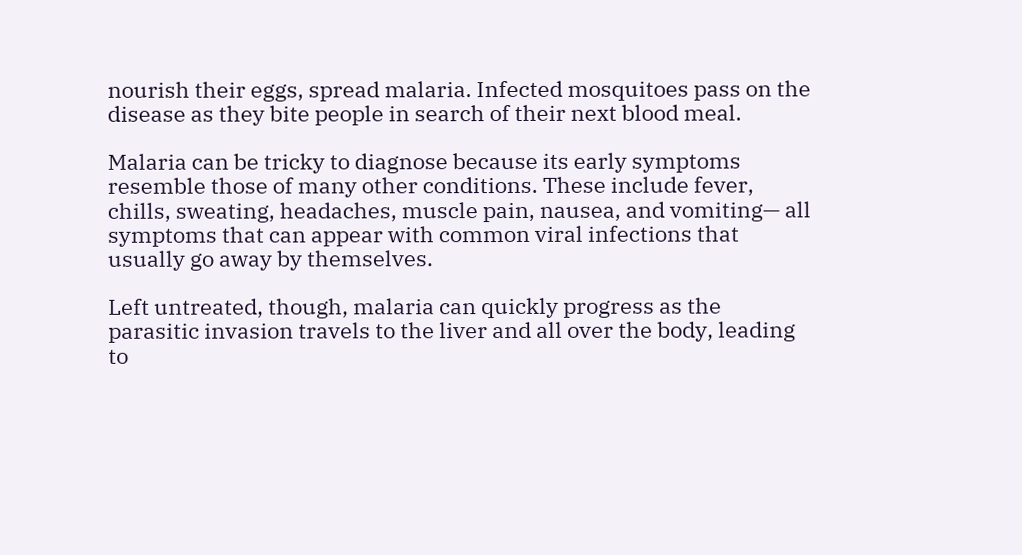nourish their eggs, spread malaria. Infected mosquitoes pass on the disease as they bite people in search of their next blood meal.

Malaria can be tricky to diagnose because its early symptoms resemble those of many other conditions. These include fever, chills, sweating, headaches, muscle pain, nausea, and vomiting— all symptoms that can appear with common viral infections that usually go away by themselves.

Left untreated, though, malaria can quickly progress as the parasitic invasion travels to the liver and all over the body, leading to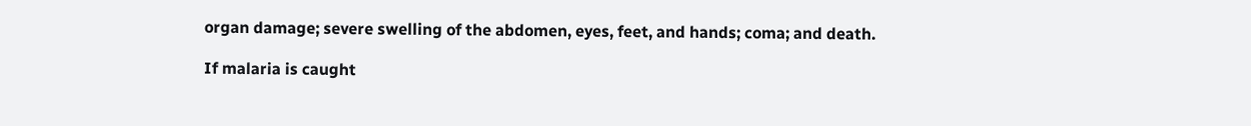organ damage; severe swelling of the abdomen, eyes, feet, and hands; coma; and death.

If malaria is caught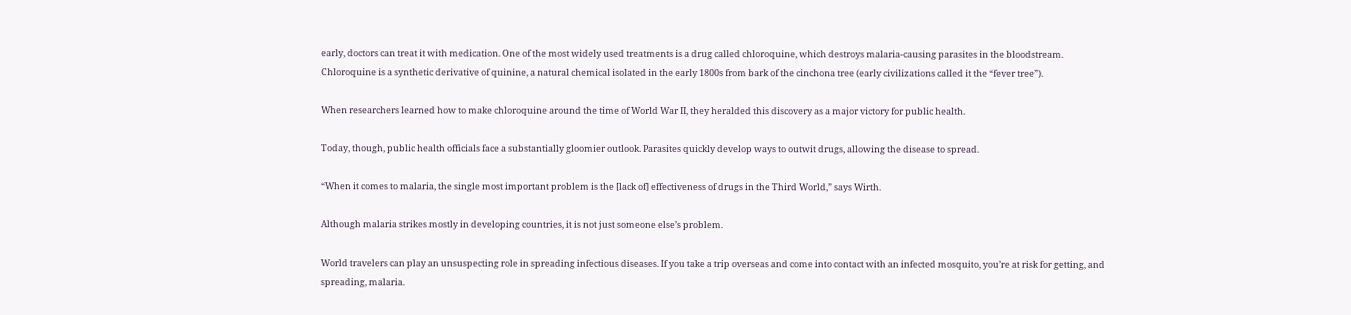early, doctors can treat it with medication. One of the most widely used treatments is a drug called chloroquine, which destroys malaria-causing parasites in the bloodstream. Chloroquine is a synthetic derivative of quinine, a natural chemical isolated in the early 1800s from bark of the cinchona tree (early civilizations called it the “fever tree”).

When researchers learned how to make chloroquine around the time of World War II, they heralded this discovery as a major victory for public health.

Today, though, public health officials face a substantially gloomier outlook. Parasites quickly develop ways to outwit drugs, allowing the disease to spread.

“When it comes to malaria, the single most important problem is the [lack of] effectiveness of drugs in the Third World,” says Wirth.

Although malaria strikes mostly in developing countries, it is not just someone else’s problem.

World travelers can play an unsuspecting role in spreading infectious diseases. If you take a trip overseas and come into contact with an infected mosquito, you’re at risk for getting, and spreading, malaria.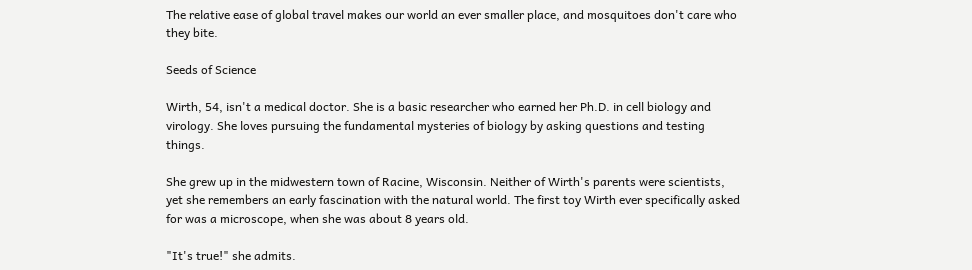The relative ease of global travel makes our world an ever smaller place, and mosquitoes don't care who they bite.

Seeds of Science

Wirth, 54, isn't a medical doctor. She is a basic researcher who earned her Ph.D. in cell biology and virology. She loves pursuing the fundamental mysteries of biology by asking questions and testing things.

She grew up in the midwestern town of Racine, Wisconsin. Neither of Wirth's parents were scientists, yet she remembers an early fascination with the natural world. The first toy Wirth ever specifically asked for was a microscope, when she was about 8 years old.

"It's true!" she admits.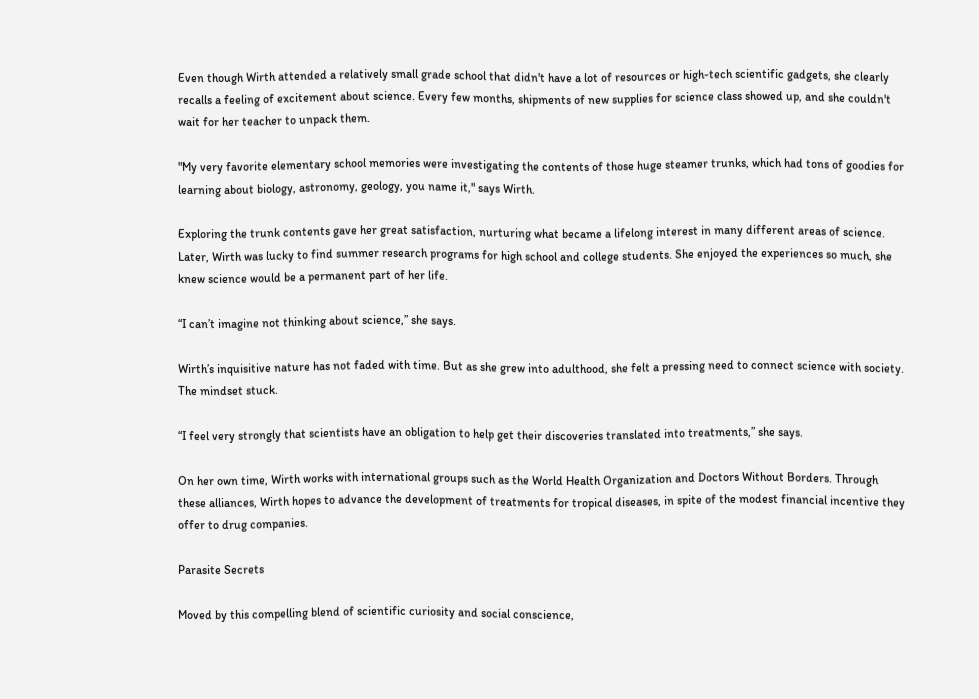Even though Wirth attended a relatively small grade school that didn't have a lot of resources or high-tech scientific gadgets, she clearly recalls a feeling of excitement about science. Every few months, shipments of new supplies for science class showed up, and she couldn't wait for her teacher to unpack them.

"My very favorite elementary school memories were investigating the contents of those huge steamer trunks, which had tons of goodies for learning about biology, astronomy, geology, you name it," says Wirth.

Exploring the trunk contents gave her great satisfaction, nurturing what became a lifelong interest in many different areas of science. Later, Wirth was lucky to find summer research programs for high school and college students. She enjoyed the experiences so much, she knew science would be a permanent part of her life.

“I can’t imagine not thinking about science,” she says.

Wirth’s inquisitive nature has not faded with time. But as she grew into adulthood, she felt a pressing need to connect science with society. The mindset stuck.

“I feel very strongly that scientists have an obligation to help get their discoveries translated into treatments,” she says.

On her own time, Wirth works with international groups such as the World Health Organization and Doctors Without Borders. Through these alliances, Wirth hopes to advance the development of treatments for tropical diseases, in spite of the modest financial incentive they offer to drug companies.

Parasite Secrets

Moved by this compelling blend of scientific curiosity and social conscience,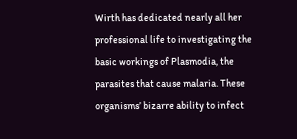Wirth has dedicated nearly all her professional life to investigating the basic workings of Plasmodia, the parasites that cause malaria. These organisms’ bizarre ability to infect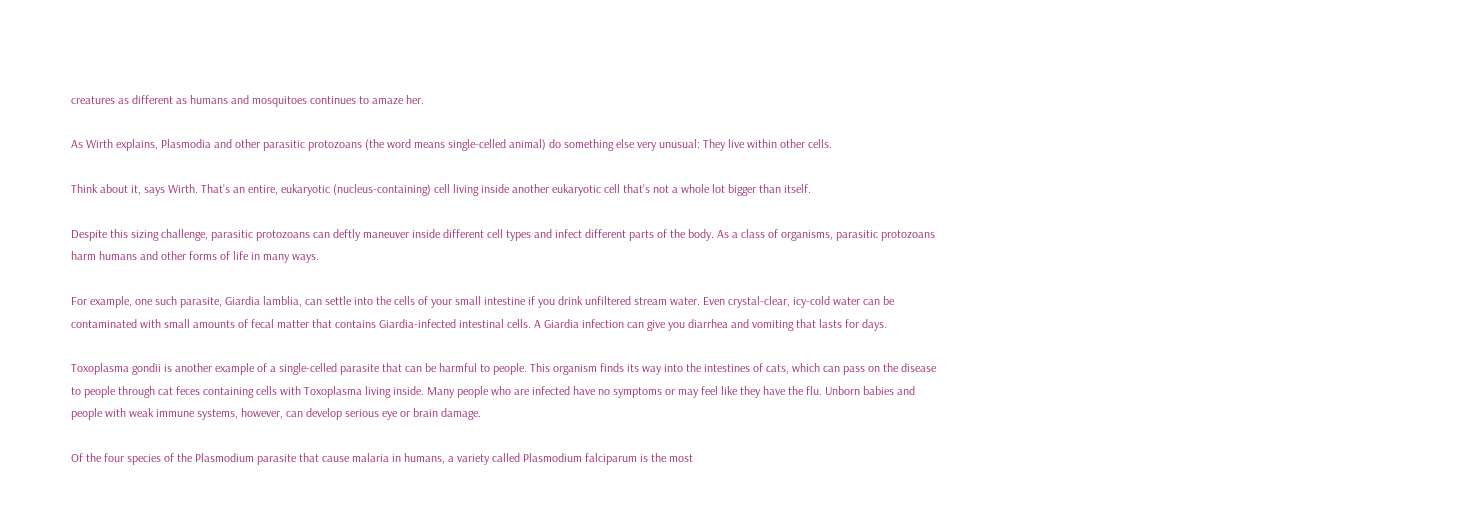creatures as different as humans and mosquitoes continues to amaze her.

As Wirth explains, Plasmodia and other parasitic protozoans (the word means single-celled animal) do something else very unusual: They live within other cells.

Think about it, says Wirth. That’s an entire, eukaryotic (nucleus-containing) cell living inside another eukaryotic cell that’s not a whole lot bigger than itself.

Despite this sizing challenge, parasitic protozoans can deftly maneuver inside different cell types and infect different parts of the body. As a class of organisms, parasitic protozoans harm humans and other forms of life in many ways.

For example, one such parasite, Giardia lamblia, can settle into the cells of your small intestine if you drink unfiltered stream water. Even crystal-clear, icy-cold water can be contaminated with small amounts of fecal matter that contains Giardia-infected intestinal cells. A Giardia infection can give you diarrhea and vomiting that lasts for days.

Toxoplasma gondii is another example of a single-celled parasite that can be harmful to people. This organism finds its way into the intestines of cats, which can pass on the disease to people through cat feces containing cells with Toxoplasma living inside. Many people who are infected have no symptoms or may feel like they have the flu. Unborn babies and people with weak immune systems, however, can develop serious eye or brain damage.

Of the four species of the Plasmodium parasite that cause malaria in humans, a variety called Plasmodium falciparum is the most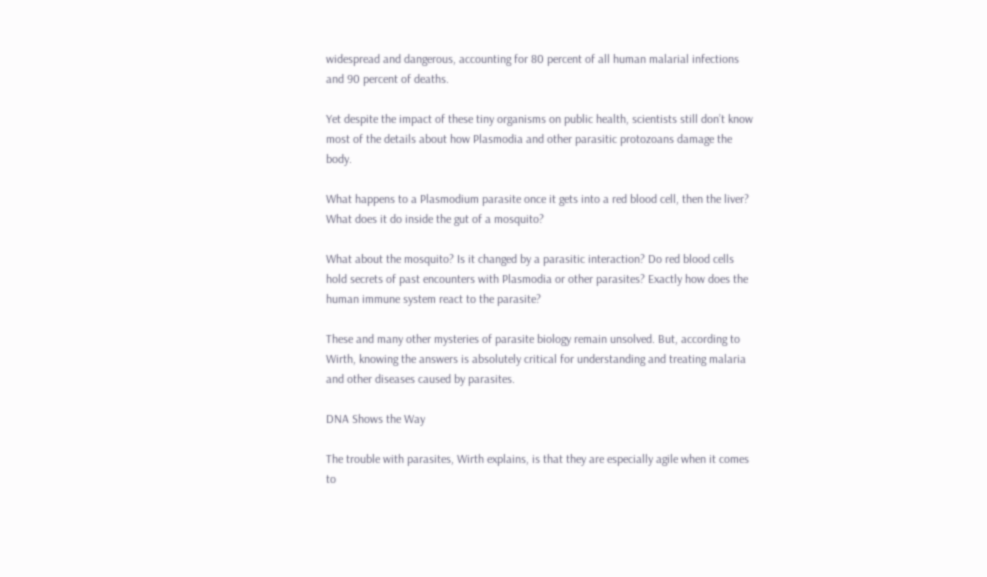widespread and dangerous, accounting for 80 percent of all human malarial infections and 90 percent of deaths.

Yet despite the impact of these tiny organisms on public health, scientists still don’t know most of the details about how Plasmodia and other parasitic protozoans damage the body.

What happens to a Plasmodium parasite once it gets into a red blood cell, then the liver? What does it do inside the gut of a mosquito?

What about the mosquito? Is it changed by a parasitic interaction? Do red blood cells hold secrets of past encounters with Plasmodia or other parasites? Exactly how does the human immune system react to the parasite?

These and many other mysteries of parasite biology remain unsolved. But, according to Wirth, knowing the answers is absolutely critical for understanding and treating malaria and other diseases caused by parasites.

DNA Shows the Way

The trouble with parasites, Wirth explains, is that they are especially agile when it comes to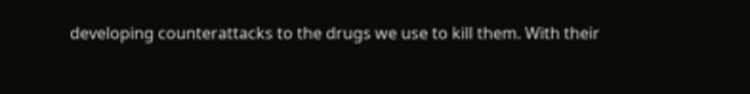developing counterattacks to the drugs we use to kill them. With their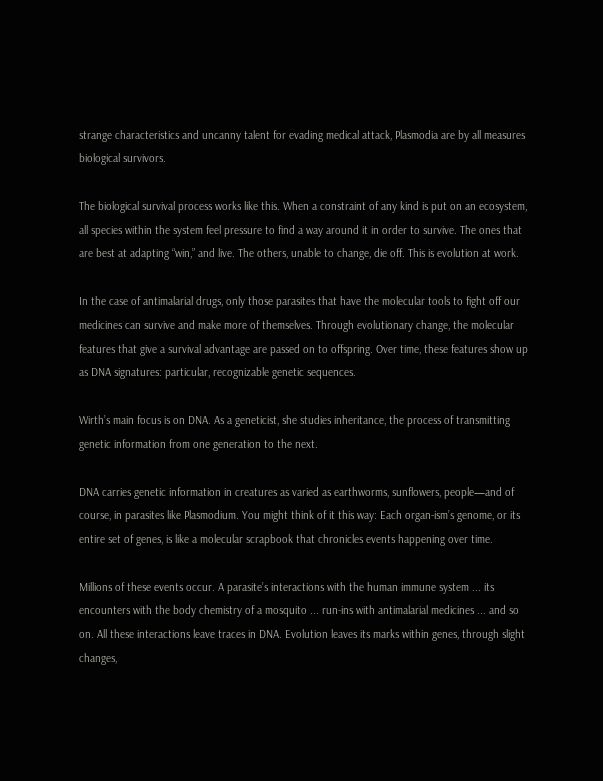strange characteristics and uncanny talent for evading medical attack, Plasmodia are by all measures biological survivors.

The biological survival process works like this. When a constraint of any kind is put on an ecosystem, all species within the system feel pressure to find a way around it in order to survive. The ones that are best at adapting “win,” and live. The others, unable to change, die off. This is evolution at work.

In the case of antimalarial drugs, only those parasites that have the molecular tools to fight off our medicines can survive and make more of themselves. Through evolutionary change, the molecular features that give a survival advantage are passed on to offspring. Over time, these features show up as DNA signatures: particular, recognizable genetic sequences.

Wirth’s main focus is on DNA. As a geneticist, she studies inheritance, the process of transmitting genetic information from one generation to the next.

DNA carries genetic information in creatures as varied as earthworms, sunflowers, people—and of course, in parasites like Plasmodium. You might think of it this way: Each organ-ism’s genome, or its entire set of genes, is like a molecular scrapbook that chronicles events happening over time.

Millions of these events occur. A parasite’s interactions with the human immune system ... its encounters with the body chemistry of a mosquito ... run-ins with antimalarial medicines ... and so on. All these interactions leave traces in DNA. Evolution leaves its marks within genes, through slight changes,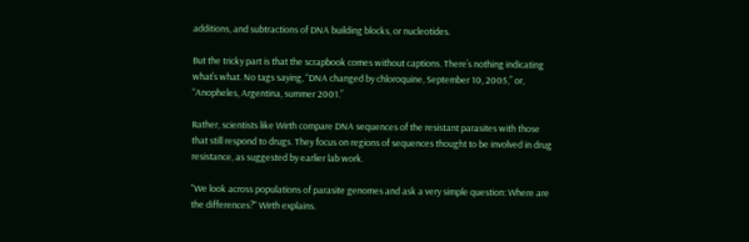additions, and subtractions of DNA building blocks, or nucleotides.

But the tricky part is that the scrapbook comes without captions. There’s nothing indicating what’s what. No tags saying, “DNA changed by chloroquine, September 10, 2005,” or, “Anopheles, Argentina, summer 2001.”

Rather, scientists like Wirth compare DNA sequences of the resistant parasites with those that still respond to drugs. They focus on regions of sequences thought to be involved in drug resistance, as suggested by earlier lab work.

"We look across populations of parasite genomes and ask a very simple question: Where are the differences?" Wirth explains.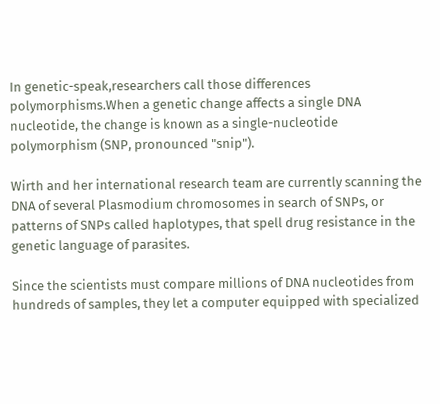In genetic-speak,researchers call those differences polymorphisms.When a genetic change affects a single DNA nucleotide, the change is known as a single-nucleotide polymorphism (SNP, pronounced "snip").

Wirth and her international research team are currently scanning the DNA of several Plasmodium chromosomes in search of SNPs, or patterns of SNPs called haplotypes, that spell drug resistance in the genetic language of parasites.

Since the scientists must compare millions of DNA nucleotides from hundreds of samples, they let a computer equipped with specialized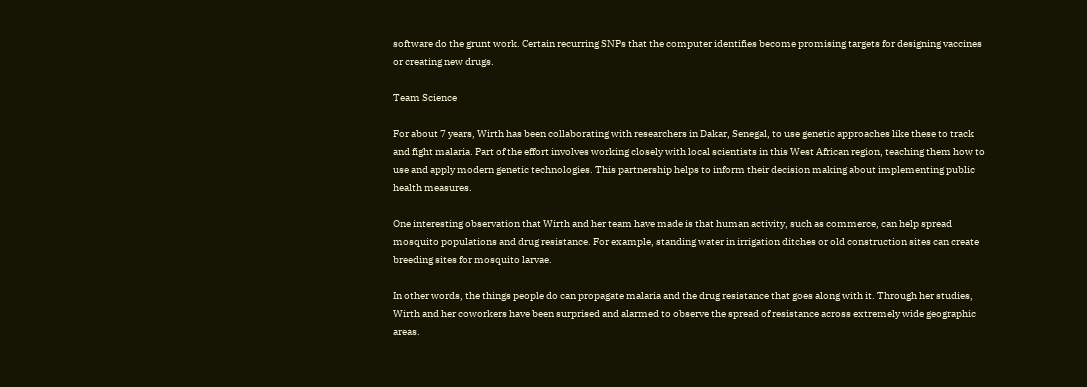software do the grunt work. Certain recurring SNPs that the computer identifies become promising targets for designing vaccines or creating new drugs.

Team Science

For about 7 years, Wirth has been collaborating with researchers in Dakar, Senegal, to use genetic approaches like these to track and fight malaria. Part of the effort involves working closely with local scientists in this West African region, teaching them how to use and apply modern genetic technologies. This partnership helps to inform their decision making about implementing public health measures.

One interesting observation that Wirth and her team have made is that human activity, such as commerce, can help spread mosquito populations and drug resistance. For example, standing water in irrigation ditches or old construction sites can create breeding sites for mosquito larvae.

In other words, the things people do can propagate malaria and the drug resistance that goes along with it. Through her studies, Wirth and her coworkers have been surprised and alarmed to observe the spread of resistance across extremely wide geographic areas.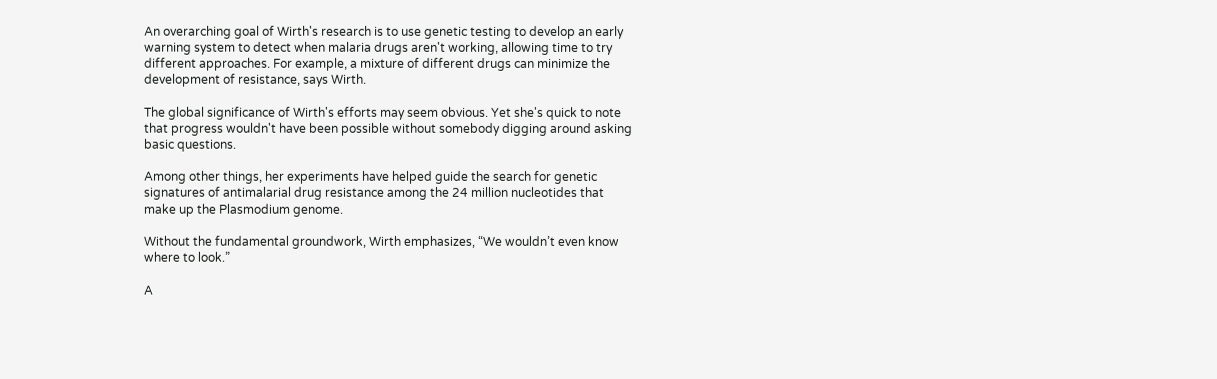An overarching goal of Wirth's research is to use genetic testing to develop an early warning system to detect when malaria drugs aren't working, allowing time to try different approaches. For example, a mixture of different drugs can minimize the development of resistance, says Wirth.

The global significance of Wirth's efforts may seem obvious. Yet she's quick to note that progress wouldn't have been possible without somebody digging around asking basic questions.

Among other things, her experiments have helped guide the search for genetic signatures of antimalarial drug resistance among the 24 million nucleotides that make up the Plasmodium genome.

Without the fundamental groundwork, Wirth emphasizes, “We wouldn’t even know where to look.”

A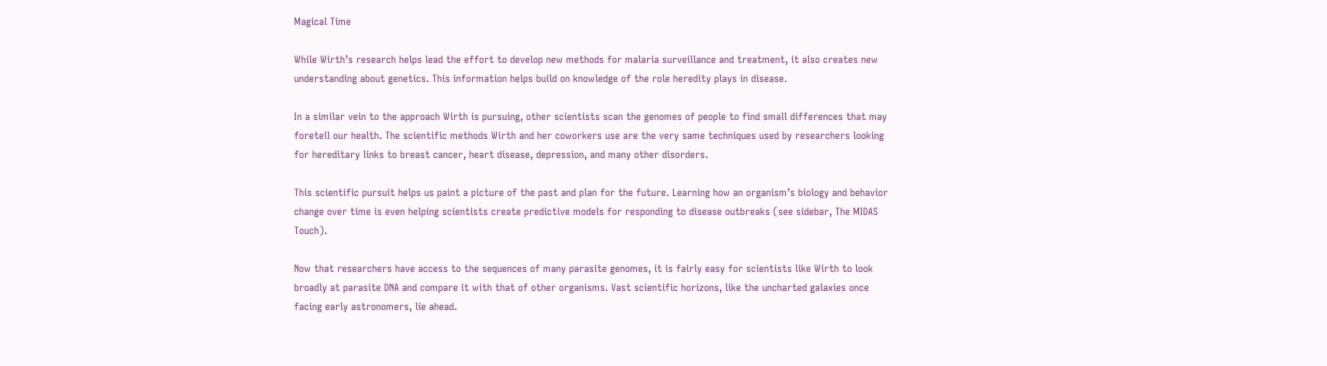Magical Time

While Wirth’s research helps lead the effort to develop new methods for malaria surveillance and treatment, it also creates new understanding about genetics. This information helps build on knowledge of the role heredity plays in disease.

In a similar vein to the approach Wirth is pursuing, other scientists scan the genomes of people to find small differences that may foretell our health. The scientific methods Wirth and her coworkers use are the very same techniques used by researchers looking for hereditary links to breast cancer, heart disease, depression, and many other disorders.

This scientific pursuit helps us paint a picture of the past and plan for the future. Learning how an organism’s biology and behavior change over time is even helping scientists create predictive models for responding to disease outbreaks (see sidebar, The MIDAS Touch).

Now that researchers have access to the sequences of many parasite genomes, it is fairly easy for scientists like Wirth to look broadly at parasite DNA and compare it with that of other organisms. Vast scientific horizons, like the uncharted galaxies once facing early astronomers, lie ahead.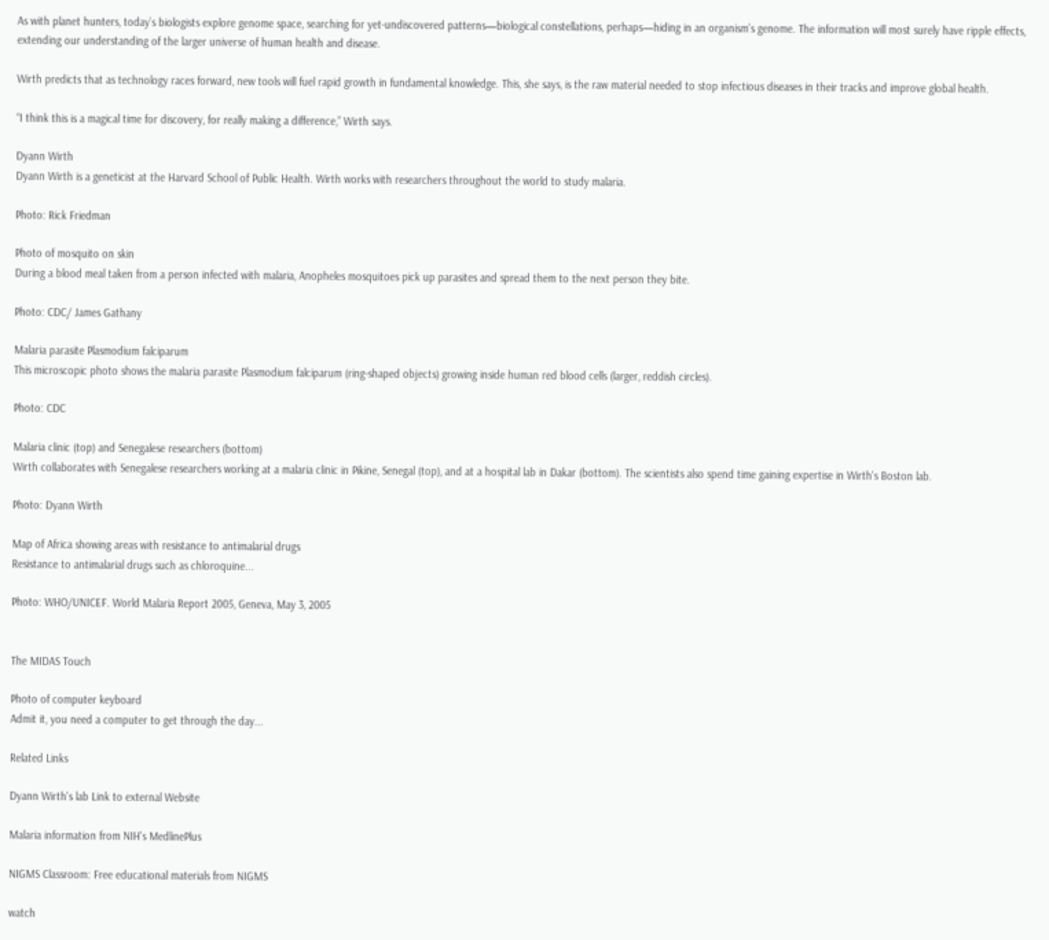As with planet hunters, today’s biologists explore genome space, searching for yet-undiscovered patterns—biological constellations, perhaps—hiding in an organism’s genome. The information will most surely have ripple effects, extending our understanding of the larger universe of human health and disease.

Wirth predicts that as technology races forward, new tools will fuel rapid growth in fundamental knowledge. This, she says, is the raw material needed to stop infectious diseases in their tracks and improve global health.

“I think this is a magical time for discovery, for really making a difference,” Wirth says.

Dyann Wirth
Dyann Wirth is a geneticist at the Harvard School of Public Health. Wirth works with researchers throughout the world to study malaria.

Photo: Rick Friedman

Photo of mosquito on skin
During a blood meal taken from a person infected with malaria, Anopheles mosquitoes pick up parasites and spread them to the next person they bite.

Photo: CDC/ James Gathany

Malaria parasite Plasmodium falciparum
This microscopic photo shows the malaria parasite Plasmodium falciparum (ring-shaped objects) growing inside human red blood cells (larger, reddish circles).

Photo: CDC

Malaria clinic (top) and Senegalese researchers (bottom)
Wirth collaborates with Senegalese researchers working at a malaria clinic in Pikine, Senegal (top), and at a hospital lab in Dakar (bottom). The scientists also spend time gaining expertise in Wirth's Boston lab.

Photo: Dyann Wirth

Map of Africa showing areas with resistance to antimalarial drugs
Resistance to antimalarial drugs such as chloroquine...

Photo: WHO/UNICEF. World Malaria Report 2005, Geneva, May 3, 2005


The MIDAS Touch

Photo of computer keyboard
Admit it, you need a computer to get through the day...

Related Links

Dyann Wirth's lab Link to external Website

Malaria information from NIH's MedlinePlus

NIGMS Classroom: Free educational materials from NIGMS

watch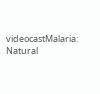videocastMalaria: Natural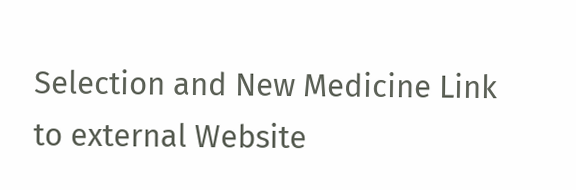Selection and New Medicine Link to external Website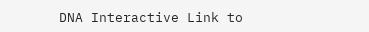DNA Interactive Link to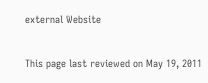external Website

This page last reviewed on May 19, 2011